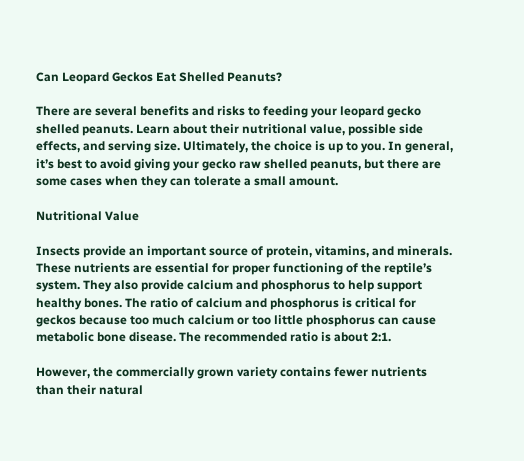Can Leopard Geckos Eat Shelled Peanuts?

There are several benefits and risks to feeding your leopard gecko shelled peanuts. Learn about their nutritional value, possible side effects, and serving size. Ultimately, the choice is up to you. In general, it’s best to avoid giving your gecko raw shelled peanuts, but there are some cases when they can tolerate a small amount.

Nutritional Value

Insects provide an important source of protein, vitamins, and minerals. These nutrients are essential for proper functioning of the reptile’s system. They also provide calcium and phosphorus to help support healthy bones. The ratio of calcium and phosphorus is critical for geckos because too much calcium or too little phosphorus can cause metabolic bone disease. The recommended ratio is about 2:1.

However, the commercially grown variety contains fewer nutrients than their natural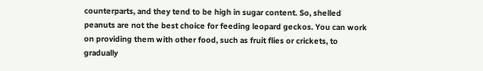counterparts, and they tend to be high in sugar content. So, shelled peanuts are not the best choice for feeding leopard geckos. You can work on providing them with other food, such as fruit flies or crickets, to gradually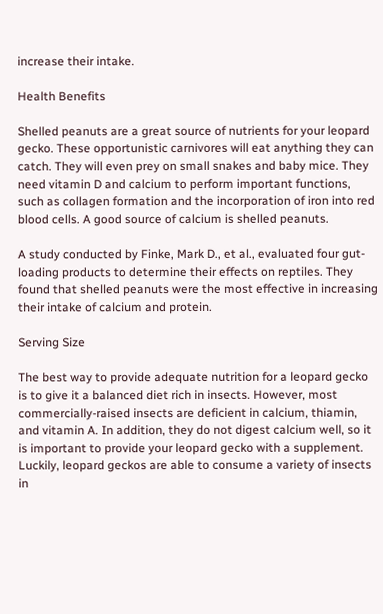increase their intake.

Health Benefits

Shelled peanuts are a great source of nutrients for your leopard gecko. These opportunistic carnivores will eat anything they can catch. They will even prey on small snakes and baby mice. They need vitamin D and calcium to perform important functions, such as collagen formation and the incorporation of iron into red blood cells. A good source of calcium is shelled peanuts.

A study conducted by Finke, Mark D., et al., evaluated four gut-loading products to determine their effects on reptiles. They found that shelled peanuts were the most effective in increasing their intake of calcium and protein.

Serving Size

The best way to provide adequate nutrition for a leopard gecko is to give it a balanced diet rich in insects. However, most commercially-raised insects are deficient in calcium, thiamin, and vitamin A. In addition, they do not digest calcium well, so it is important to provide your leopard gecko with a supplement. Luckily, leopard geckos are able to consume a variety of insects in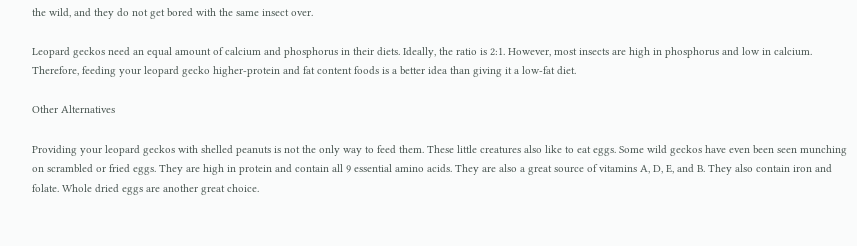the wild, and they do not get bored with the same insect over.

Leopard geckos need an equal amount of calcium and phosphorus in their diets. Ideally, the ratio is 2:1. However, most insects are high in phosphorus and low in calcium. Therefore, feeding your leopard gecko higher-protein and fat content foods is a better idea than giving it a low-fat diet.

Other Alternatives

Providing your leopard geckos with shelled peanuts is not the only way to feed them. These little creatures also like to eat eggs. Some wild geckos have even been seen munching on scrambled or fried eggs. They are high in protein and contain all 9 essential amino acids. They are also a great source of vitamins A, D, E, and B. They also contain iron and folate. Whole dried eggs are another great choice.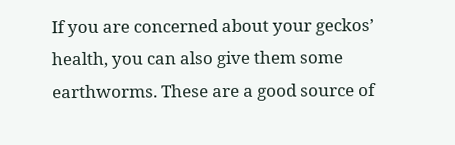If you are concerned about your geckos’ health, you can also give them some earthworms. These are a good source of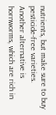nutrients, but make sure to buy pesticide-free varieties. Another alternative is hornworms, which are rich in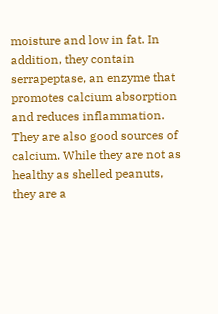moisture and low in fat. In addition, they contain serrapeptase, an enzyme that promotes calcium absorption and reduces inflammation. They are also good sources of calcium. While they are not as healthy as shelled peanuts, they are a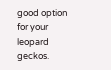good option for your leopard geckos.